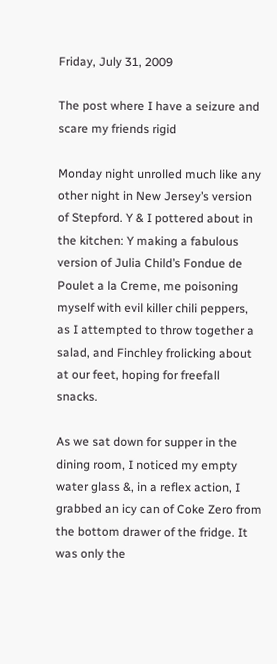Friday, July 31, 2009

The post where I have a seizure and scare my friends rigid

Monday night unrolled much like any other night in New Jersey’s version of Stepford. Y & I pottered about in the kitchen: Y making a fabulous version of Julia Child’s Fondue de Poulet a la Creme, me poisoning myself with evil killer chili peppers, as I attempted to throw together a salad, and Finchley frolicking about at our feet, hoping for freefall snacks.

As we sat down for supper in the dining room, I noticed my empty water glass &, in a reflex action, I grabbed an icy can of Coke Zero from the bottom drawer of the fridge. It was only the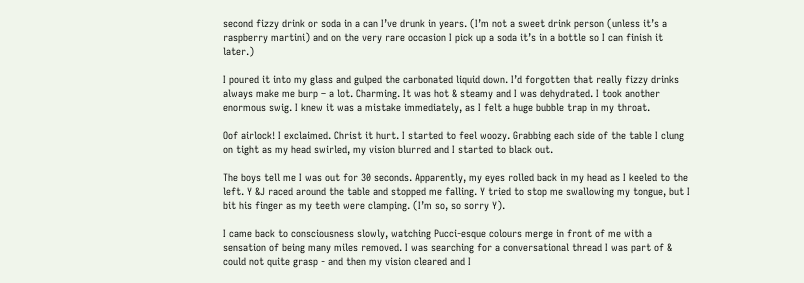second fizzy drink or soda in a can I’ve drunk in years. (I’m not a sweet drink person (unless it’s a raspberry martini) and on the very rare occasion I pick up a soda it’s in a bottle so I can finish it later.)

I poured it into my glass and gulped the carbonated liquid down. I’d forgotten that really fizzy drinks always make me burp – a lot. Charming. It was hot & steamy and I was dehydrated. I took another enormous swig. I knew it was a mistake immediately, as I felt a huge bubble trap in my throat.

Oof airlock! I exclaimed. Christ it hurt. I started to feel woozy. Grabbing each side of the table I clung on tight as my head swirled, my vision blurred and I started to black out.

The boys tell me I was out for 30 seconds. Apparently, my eyes rolled back in my head as I keeled to the left. Y &J raced around the table and stopped me falling. Y tried to stop me swallowing my tongue, but I bit his finger as my teeth were clamping. (I’m so, so sorry Y).

I came back to consciousness slowly, watching Pucci-esque colours merge in front of me with a sensation of being many miles removed. I was searching for a conversational thread I was part of & could not quite grasp - and then my vision cleared and I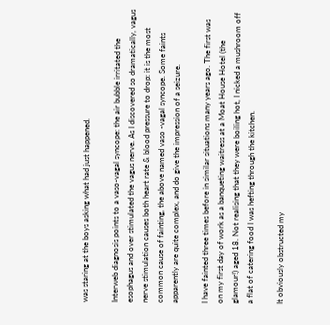was staring at the boys asking what had just happened.

Interweb diagnosis points to a vaso-vagal syncope: the air bubble irritated the esophagus and over stimulated the vagus nerve. As I discovered so dramatically, vagus nerve stimulation causes both heart rate & blood pressure to drop: it is the most common cause of fainting, the above named vaso -vagal syncope. Some faints apparently are quite complex, and do give the impression of a seizure.

I have fainted three times before in similar situations many years ago. The first was on my first day of work as a banqueting waitress at a Moat House Hotel (the glamour!) aged 18. Not realising that they were boiling hot, I nicked a mushroom off a flat of catering food I was hefting through the kitchen.

It obviously obstructed my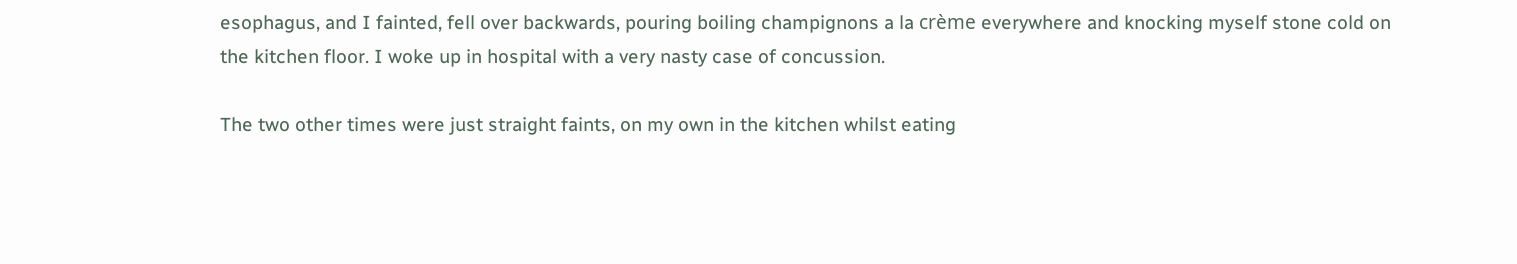esophagus, and I fainted, fell over backwards, pouring boiling champignons a la crème everywhere and knocking myself stone cold on the kitchen floor. I woke up in hospital with a very nasty case of concussion.

The two other times were just straight faints, on my own in the kitchen whilst eating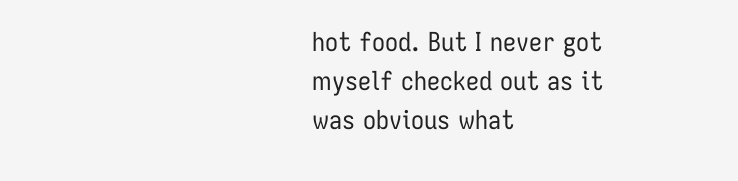hot food. But I never got myself checked out as it was obvious what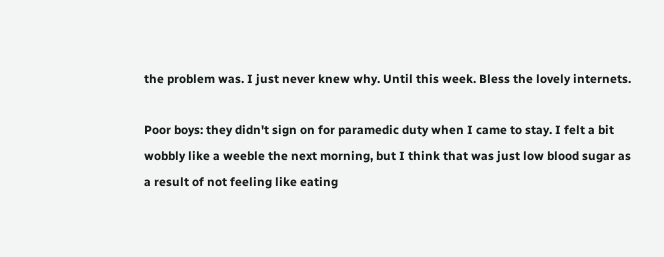the problem was. I just never knew why. Until this week. Bless the lovely internets.

Poor boys: they didn't sign on for paramedic duty when I came to stay. I felt a bit wobbly like a weeble the next morning, but I think that was just low blood sugar as a result of not feeling like eating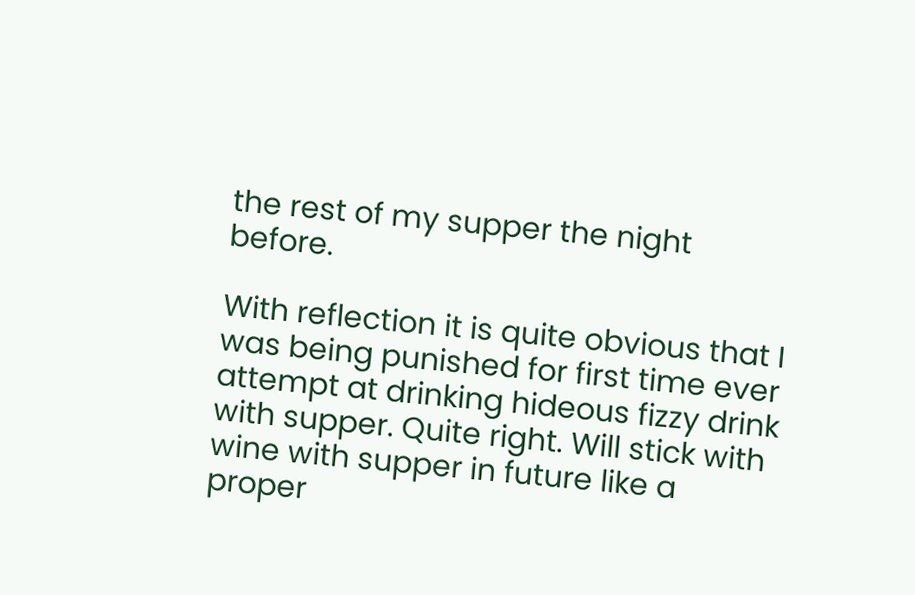the rest of my supper the night before.

With reflection it is quite obvious that I was being punished for first time ever attempt at drinking hideous fizzy drink with supper. Quite right. Will stick with wine with supper in future like a proper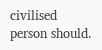civilised person should.